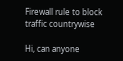Firewall rule to block traffic countrywise

Hi, can anyone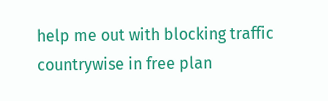help me out with blocking traffic countrywise in free plan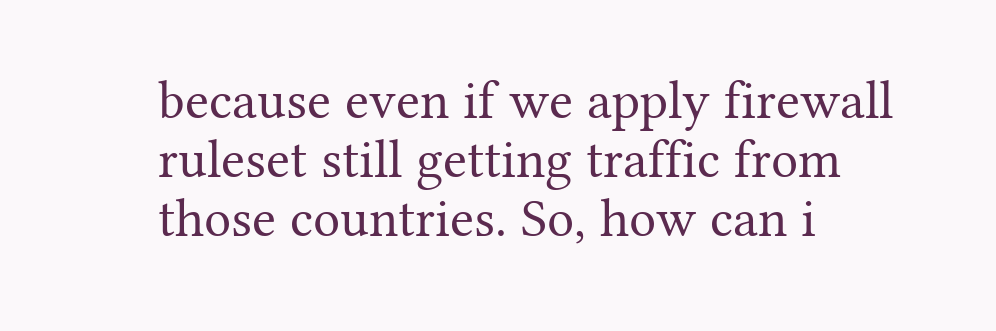because even if we apply firewall ruleset still getting traffic from those countries. So, how can i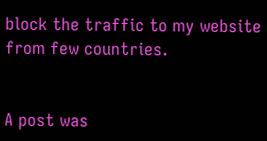block the traffic to my website from few countries.


A post was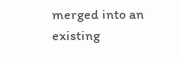merged into an existing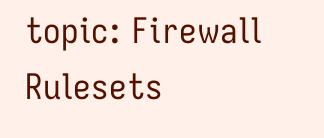topic: Firewall Rulesets